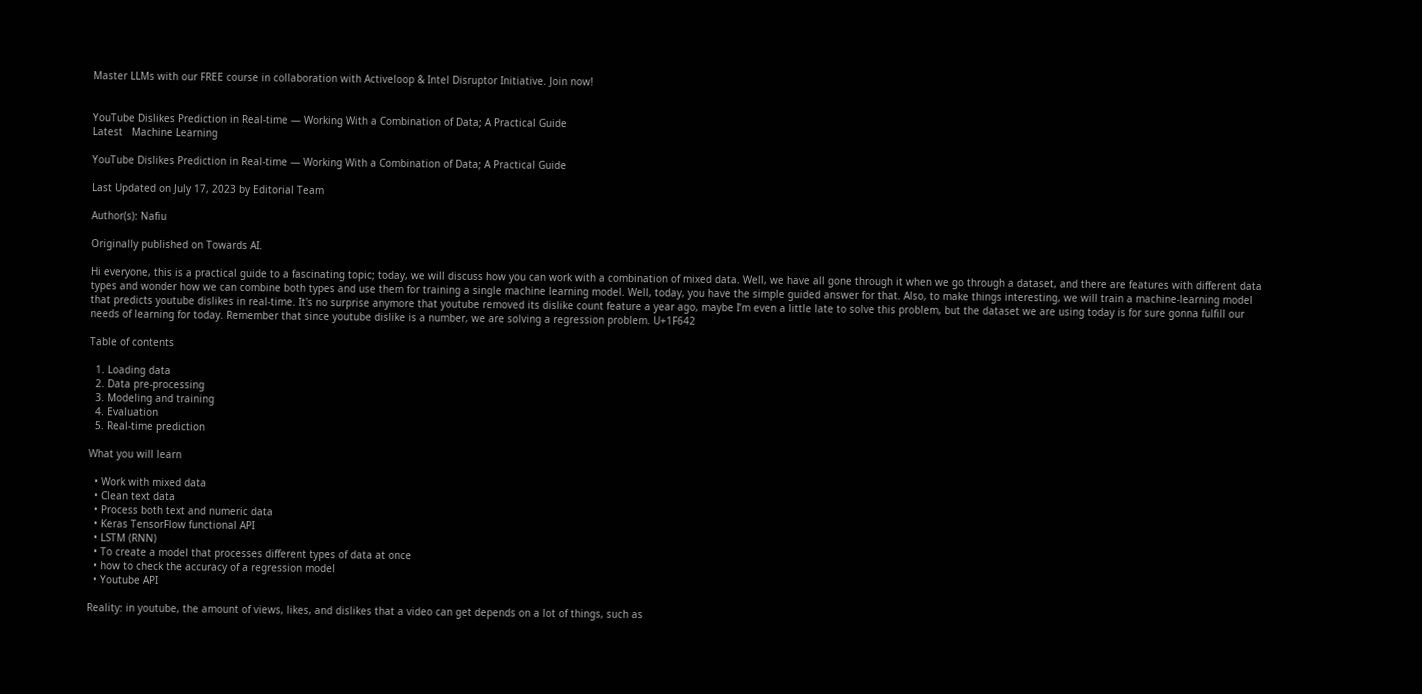Master LLMs with our FREE course in collaboration with Activeloop & Intel Disruptor Initiative. Join now!


YouTube Dislikes Prediction in Real-time — Working With a Combination of Data; A Practical Guide
Latest   Machine Learning

YouTube Dislikes Prediction in Real-time — Working With a Combination of Data; A Practical Guide

Last Updated on July 17, 2023 by Editorial Team

Author(s): Nafiu

Originally published on Towards AI.

Hi everyone, this is a practical guide to a fascinating topic; today, we will discuss how you can work with a combination of mixed data. Well, we have all gone through it when we go through a dataset, and there are features with different data types and wonder how we can combine both types and use them for training a single machine learning model. Well, today, you have the simple guided answer for that. Also, to make things interesting, we will train a machine-learning model that predicts youtube dislikes in real-time. It's no surprise anymore that youtube removed its dislike count feature a year ago, maybe I’m even a little late to solve this problem, but the dataset we are using today is for sure gonna fulfill our needs of learning for today. Remember that since youtube dislike is a number, we are solving a regression problem. U+1F642

Table of contents

  1. Loading data
  2. Data pre-processing
  3. Modeling and training
  4. Evaluation
  5. Real-time prediction

What you will learn

  • Work with mixed data
  • Clean text data
  • Process both text and numeric data
  • Keras TensorFlow functional API
  • LSTM (RNN)
  • To create a model that processes different types of data at once
  • how to check the accuracy of a regression model
  • Youtube API

Reality: in youtube, the amount of views, likes, and dislikes that a video can get depends on a lot of things, such as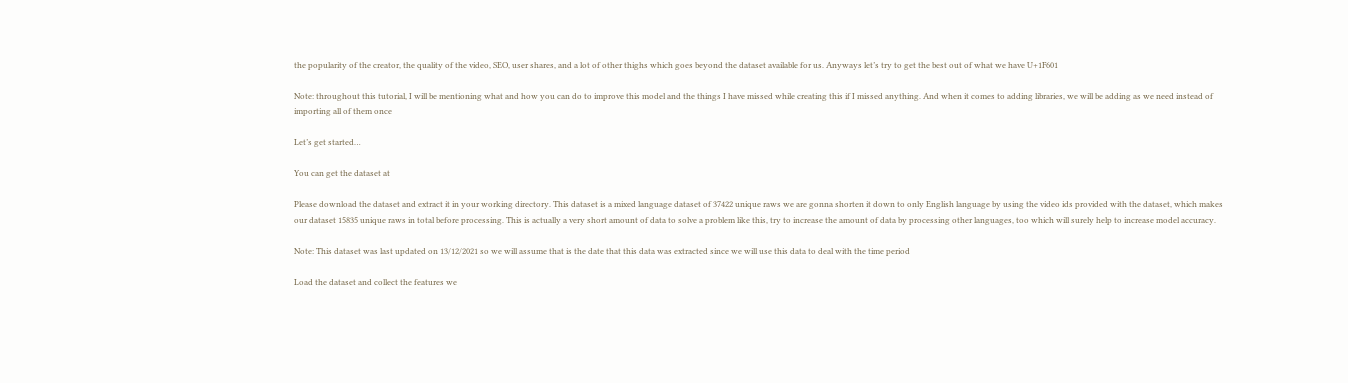the popularity of the creator, the quality of the video, SEO, user shares, and a lot of other thighs which goes beyond the dataset available for us. Anyways let’s try to get the best out of what we have U+1F601

Note: throughout this tutorial, I will be mentioning what and how you can do to improve this model and the things I have missed while creating this if I missed anything. And when it comes to adding libraries, we will be adding as we need instead of importing all of them once

Let’s get started…

You can get the dataset at

Please download the dataset and extract it in your working directory. This dataset is a mixed language dataset of 37422 unique raws we are gonna shorten it down to only English language by using the video ids provided with the dataset, which makes our dataset 15835 unique raws in total before processing. This is actually a very short amount of data to solve a problem like this, try to increase the amount of data by processing other languages, too which will surely help to increase model accuracy.

Note: This dataset was last updated on 13/12/2021 so we will assume that is the date that this data was extracted since we will use this data to deal with the time period

Load the dataset and collect the features we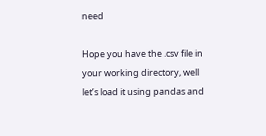need

Hope you have the .csv file in your working directory, well let’s load it using pandas and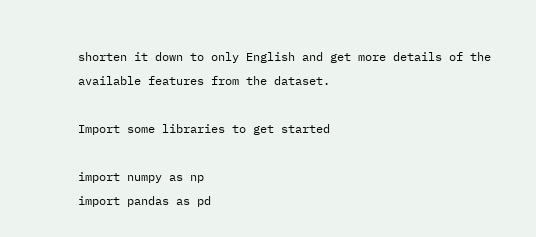shorten it down to only English and get more details of the available features from the dataset.

Import some libraries to get started

import numpy as np
import pandas as pd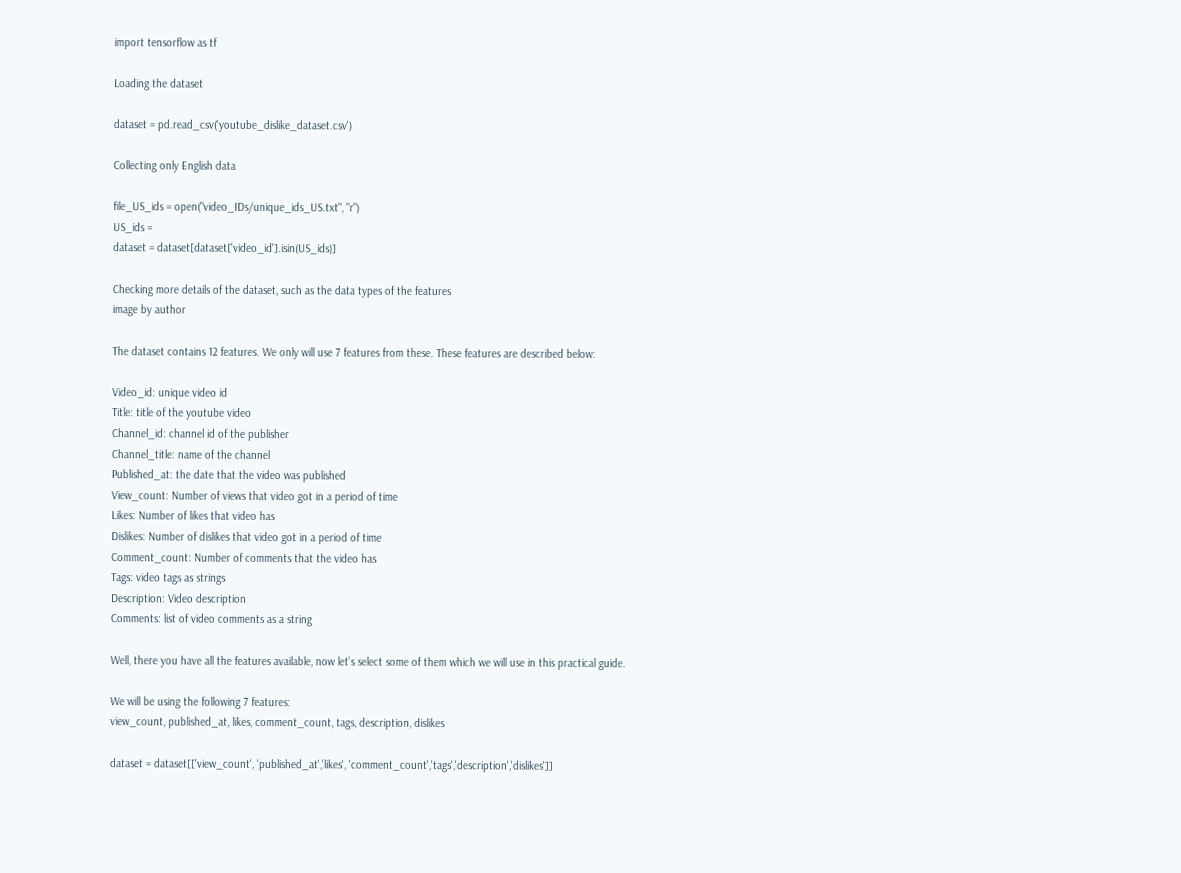import tensorflow as tf

Loading the dataset

dataset = pd.read_csv('youtube_dislike_dataset.csv')

Collecting only English data

file_US_ids = open("video_IDs/unique_ids_US.txt", "r")
US_ids =
dataset = dataset[dataset['video_id'].isin(US_ids)]

Checking more details of the dataset, such as the data types of the features
image by author

The dataset contains 12 features. We only will use 7 features from these. These features are described below:

Video_id: unique video id
Title: title of the youtube video
Channel_id: channel id of the publisher
Channel_title: name of the channel
Published_at: the date that the video was published
View_count: Number of views that video got in a period of time
Likes: Number of likes that video has
Dislikes: Number of dislikes that video got in a period of time
Comment_count: Number of comments that the video has
Tags: video tags as strings
Description: Video description
Comments: list of video comments as a string

Well, there you have all the features available, now let’s select some of them which we will use in this practical guide.

We will be using the following 7 features:
view_count, published_at, likes, comment_count, tags, description, dislikes

dataset = dataset[['view_count', 'published_at','likes', 'comment_count','tags','description','dislikes']]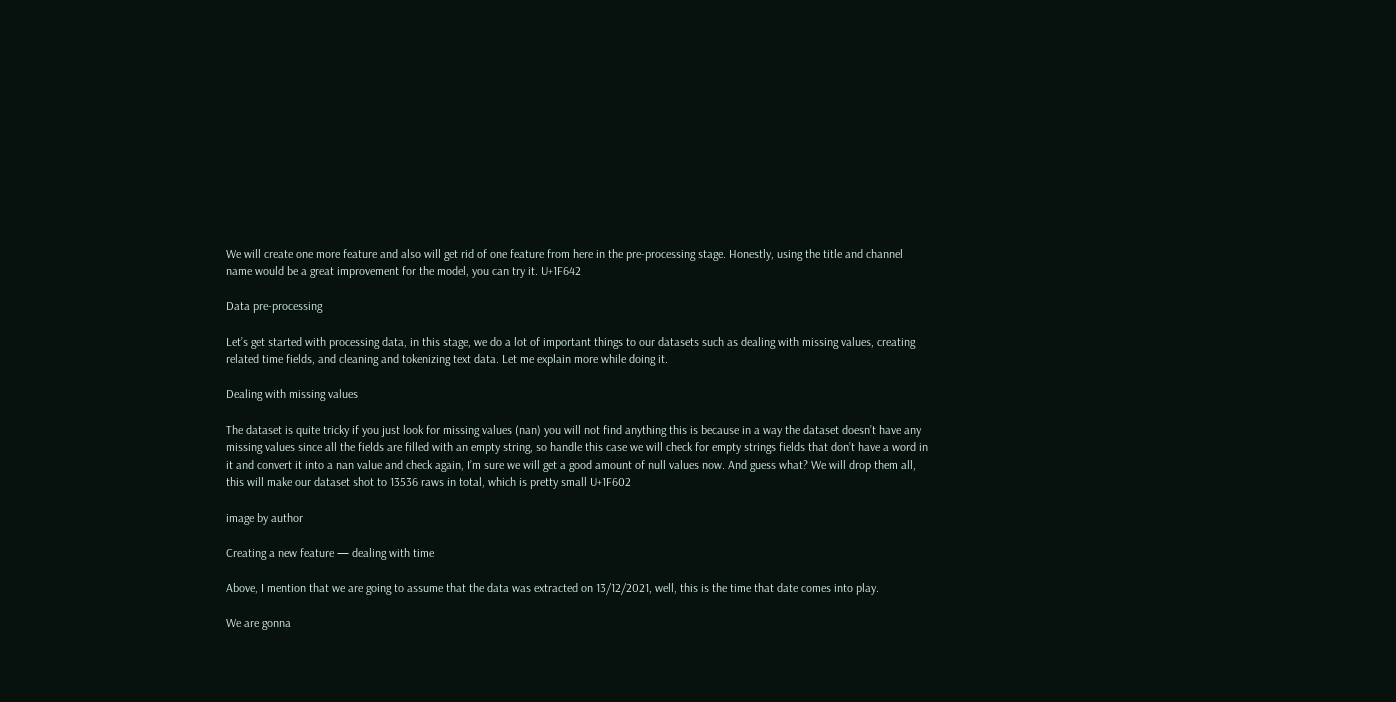We will create one more feature and also will get rid of one feature from here in the pre-processing stage. Honestly, using the title and channel name would be a great improvement for the model, you can try it. U+1F642

Data pre-processing

Let’s get started with processing data, in this stage, we do a lot of important things to our datasets such as dealing with missing values, creating related time fields, and cleaning and tokenizing text data. Let me explain more while doing it.

Dealing with missing values

The dataset is quite tricky if you just look for missing values (nan) you will not find anything this is because in a way the dataset doesn’t have any missing values since all the fields are filled with an empty string, so handle this case we will check for empty strings fields that don’t have a word in it and convert it into a nan value and check again, I’m sure we will get a good amount of null values now. And guess what? We will drop them all, this will make our dataset shot to 13536 raws in total, which is pretty small U+1F602

image by author

Creating a new feature — dealing with time

Above, I mention that we are going to assume that the data was extracted on 13/12/2021, well, this is the time that date comes into play.

We are gonna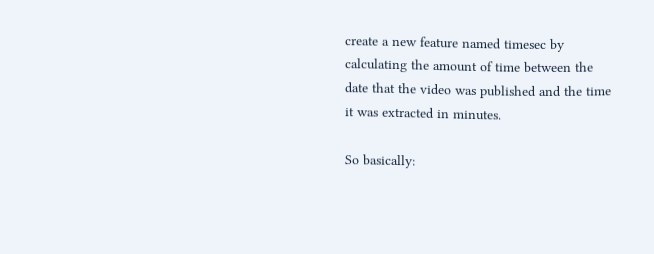create a new feature named timesec by calculating the amount of time between the date that the video was published and the time it was extracted in minutes.

So basically: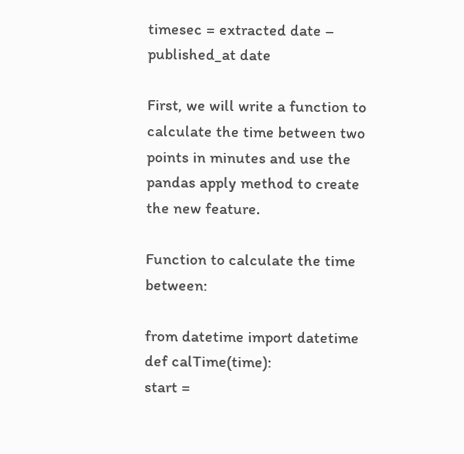timesec = extracted date – published_at date

First, we will write a function to calculate the time between two points in minutes and use the pandas apply method to create the new feature.

Function to calculate the time between:

from datetime import datetime
def calTime(time):
start =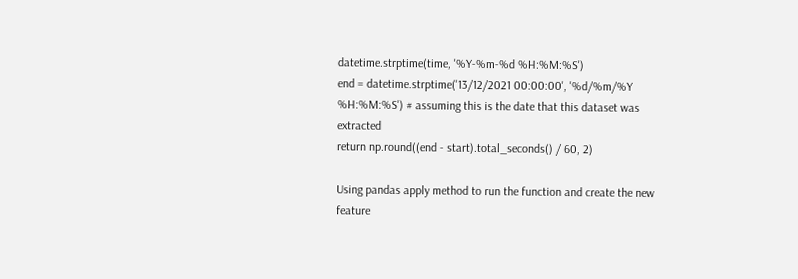datetime.strptime(time, '%Y-%m-%d %H:%M:%S')
end = datetime.strptime('13/12/2021 00:00:00', '%d/%m/%Y %H:%M:%S') # assuming this is the date that this dataset was extracted
return np.round((end - start).total_seconds() / 60, 2)

Using pandas apply method to run the function and create the new feature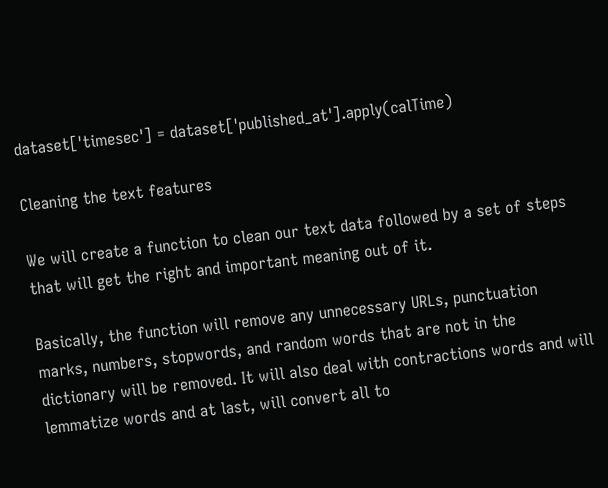dataset['timesec'] = dataset['published_at'].apply(calTime)

Cleaning the text features

We will create a function to clean our text data followed by a set of steps that will get the right and important meaning out of it.

Basically, the function will remove any unnecessary URLs, punctuation marks, numbers, stopwords, and random words that are not in the dictionary will be removed. It will also deal with contractions words and will lemmatize words and at last, will convert all to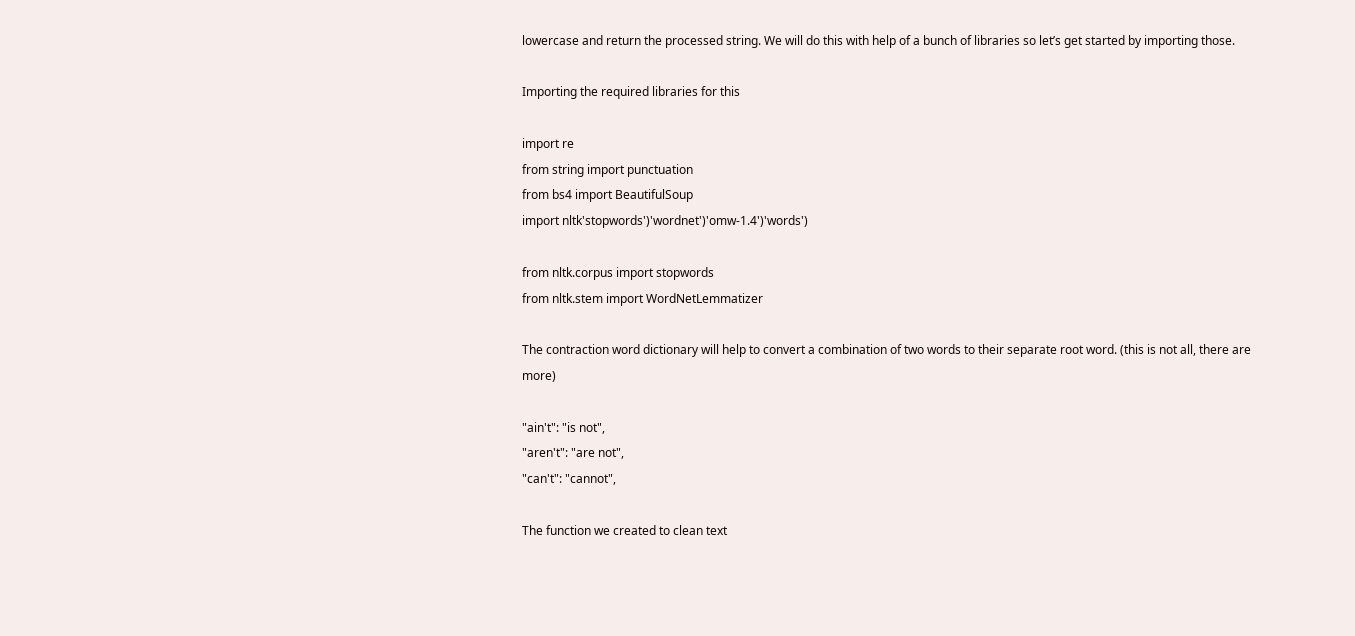lowercase and return the processed string. We will do this with help of a bunch of libraries so let’s get started by importing those.

Importing the required libraries for this

import re
from string import punctuation
from bs4 import BeautifulSoup
import nltk'stopwords')'wordnet')'omw-1.4')'words')

from nltk.corpus import stopwords
from nltk.stem import WordNetLemmatizer

The contraction word dictionary will help to convert a combination of two words to their separate root word. (this is not all, there are more)

"ain't": "is not",
"aren't": "are not",
"can't": "cannot",

The function we created to clean text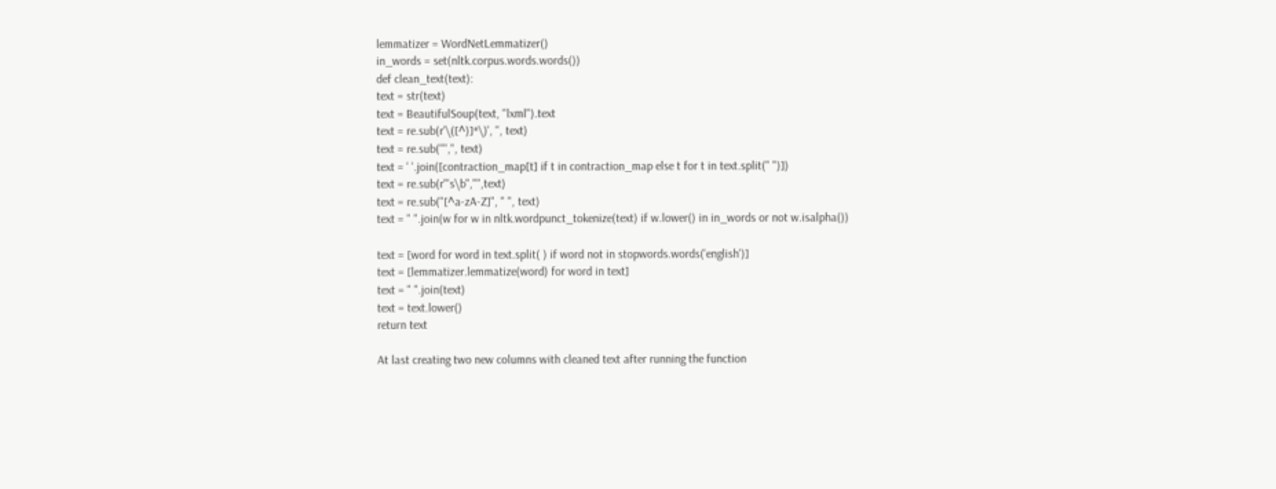lemmatizer = WordNetLemmatizer()
in_words = set(nltk.corpus.words.words())
def clean_text(text):
text = str(text)
text = BeautifulSoup(text, "lxml").text
text = re.sub(r'\([^)]*\)', '', text)
text = re.sub('"','', text)
text = ' '.join([contraction_map[t] if t in contraction_map else t for t in text.split(" ")])
text = re.sub(r"'s\b","",text)
text = re.sub("[^a-zA-Z]", " ", text)
text = " ".join(w for w in nltk.wordpunct_tokenize(text) if w.lower() in in_words or not w.isalpha())

text = [word for word in text.split( ) if word not in stopwords.words('english')]
text = [lemmatizer.lemmatize(word) for word in text]
text = " ".join(text)
text = text.lower()
return text

At last creating two new columns with cleaned text after running the function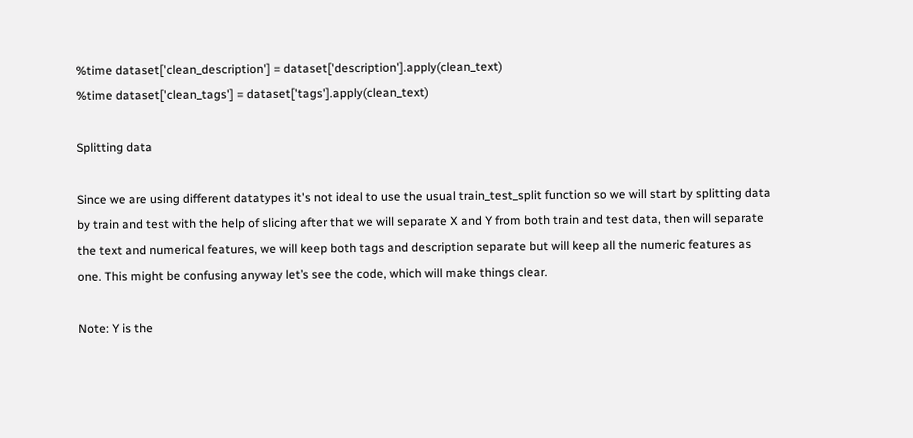%time dataset['clean_description'] = dataset['description'].apply(clean_text)
%time dataset['clean_tags'] = dataset['tags'].apply(clean_text)

Splitting data

Since we are using different datatypes it's not ideal to use the usual train_test_split function so we will start by splitting data by train and test with the help of slicing after that we will separate X and Y from both train and test data, then will separate the text and numerical features, we will keep both tags and description separate but will keep all the numeric features as one. This might be confusing anyway let’s see the code, which will make things clear.

Note: Y is the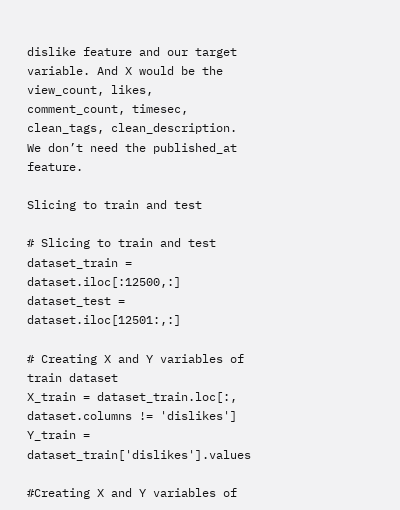dislike feature and our target variable. And X would be the view_count, likes, comment_count, timesec, clean_tags, clean_description. We don’t need the published_at feature.

Slicing to train and test

# Slicing to train and test
dataset_train = dataset.iloc[:12500,:]
dataset_test = dataset.iloc[12501:,:]

# Creating X and Y variables of train dataset
X_train = dataset_train.loc[:, dataset.columns != 'dislikes']
Y_train = dataset_train['dislikes'].values

#Creating X and Y variables of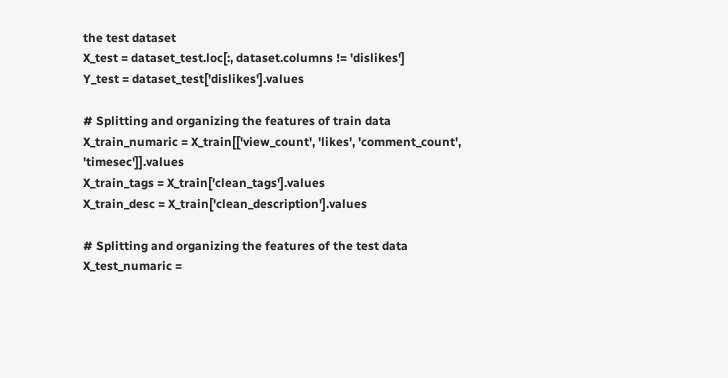the test dataset
X_test = dataset_test.loc[:, dataset.columns != 'dislikes']
Y_test = dataset_test['dislikes'].values

# Splitting and organizing the features of train data
X_train_numaric = X_train[['view_count', 'likes', 'comment_count', 'timesec']].values
X_train_tags = X_train['clean_tags'].values
X_train_desc = X_train['clean_description'].values

# Splitting and organizing the features of the test data
X_test_numaric =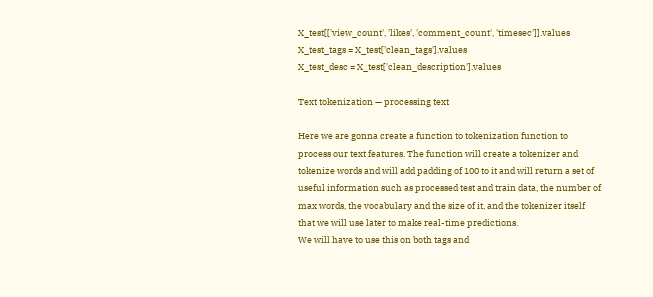X_test[['view_count', 'likes', 'comment_count', 'timesec']].values
X_test_tags = X_test['clean_tags'].values
X_test_desc = X_test['clean_description'].values

Text tokenization — processing text

Here we are gonna create a function to tokenization function to process our text features. The function will create a tokenizer and tokenize words and will add padding of 100 to it and will return a set of useful information such as processed test and train data, the number of max words, the vocabulary and the size of it, and the tokenizer itself that we will use later to make real-time predictions.
We will have to use this on both tags and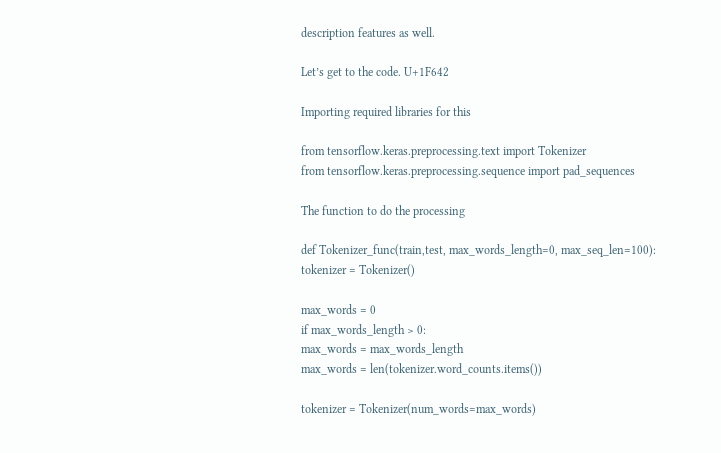description features as well.

Let’s get to the code. U+1F642

Importing required libraries for this

from tensorflow.keras.preprocessing.text import Tokenizer
from tensorflow.keras.preprocessing.sequence import pad_sequences

The function to do the processing

def Tokenizer_func(train,test, max_words_length=0, max_seq_len=100):
tokenizer = Tokenizer()

max_words = 0
if max_words_length > 0:
max_words = max_words_length
max_words = len(tokenizer.word_counts.items())

tokenizer = Tokenizer(num_words=max_words)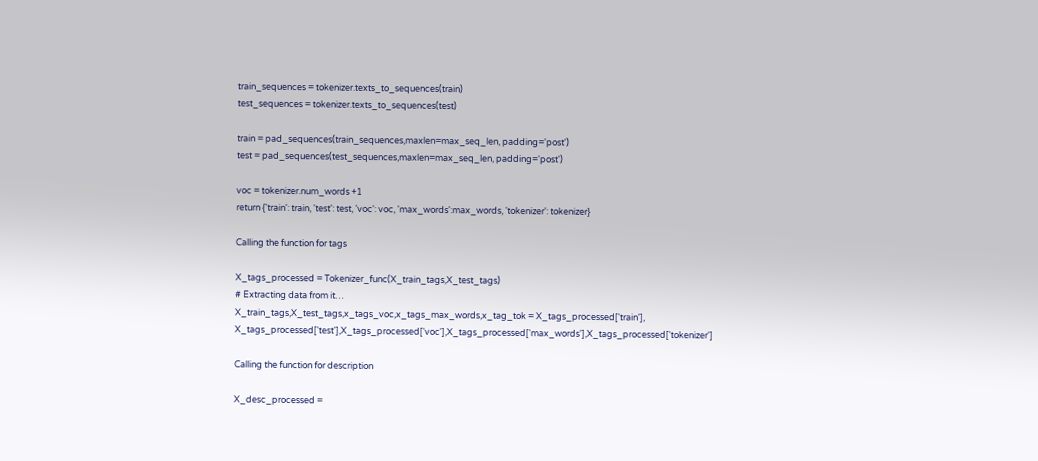train_sequences = tokenizer.texts_to_sequences(train)
test_sequences = tokenizer.texts_to_sequences(test)

train = pad_sequences(train_sequences,maxlen=max_seq_len, padding='post')
test = pad_sequences(test_sequences,maxlen=max_seq_len, padding='post')

voc = tokenizer.num_words +1
return {'train': train, 'test': test, 'voc': voc, 'max_words':max_words, 'tokenizer': tokenizer}

Calling the function for tags

X_tags_processed = Tokenizer_func(X_train_tags,X_test_tags)
# Extracting data from it…
X_train_tags,X_test_tags,x_tags_voc,x_tags_max_words,x_tag_tok = X_tags_processed['train'], X_tags_processed['test'],X_tags_processed['voc'],X_tags_processed['max_words'],X_tags_processed['tokenizer']

Calling the function for description

X_desc_processed =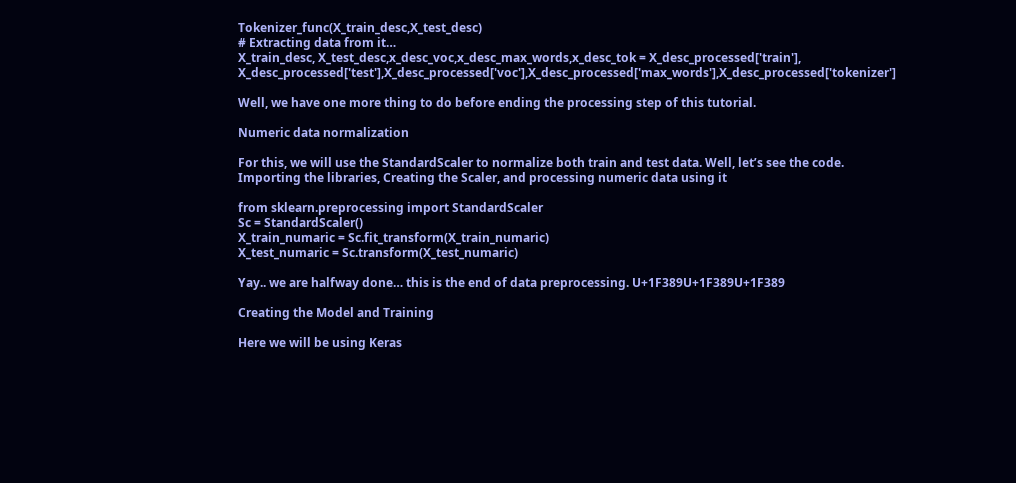Tokenizer_func(X_train_desc,X_test_desc)
# Extracting data from it…
X_train_desc, X_test_desc,x_desc_voc,x_desc_max_words,x_desc_tok = X_desc_processed['train'], X_desc_processed['test'],X_desc_processed['voc'],X_desc_processed['max_words'],X_desc_processed['tokenizer']

Well, we have one more thing to do before ending the processing step of this tutorial.

Numeric data normalization

For this, we will use the StandardScaler to normalize both train and test data. Well, let’s see the code.
Importing the libraries, Creating the Scaler, and processing numeric data using it

from sklearn.preprocessing import StandardScaler
Sc = StandardScaler()
X_train_numaric = Sc.fit_transform(X_train_numaric)
X_test_numaric = Sc.transform(X_test_numaric)

Yay.. we are halfway done… this is the end of data preprocessing. U+1F389U+1F389U+1F389

Creating the Model and Training

Here we will be using Keras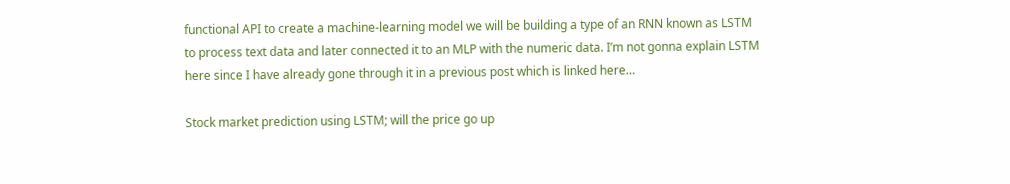functional API to create a machine-learning model we will be building a type of an RNN known as LSTM to process text data and later connected it to an MLP with the numeric data. I’m not gonna explain LSTM here since I have already gone through it in a previous post which is linked here…

Stock market prediction using LSTM; will the price go up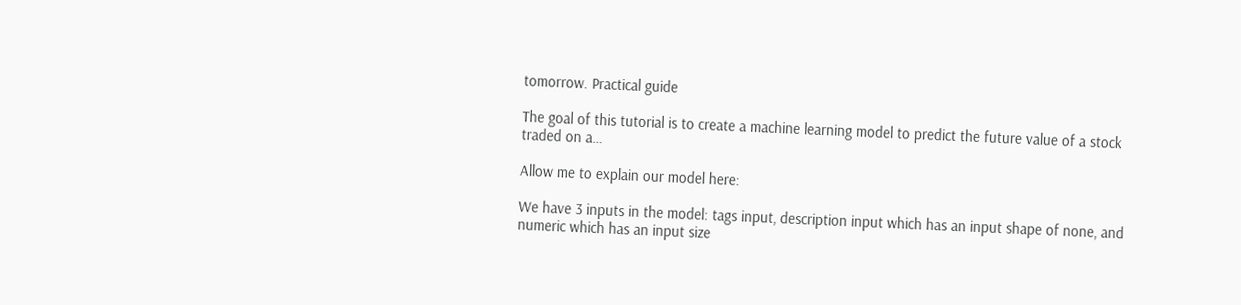tomorrow. Practical guide

The goal of this tutorial is to create a machine learning model to predict the future value of a stock traded on a…

Allow me to explain our model here:

We have 3 inputs in the model: tags input, description input which has an input shape of none, and numeric which has an input size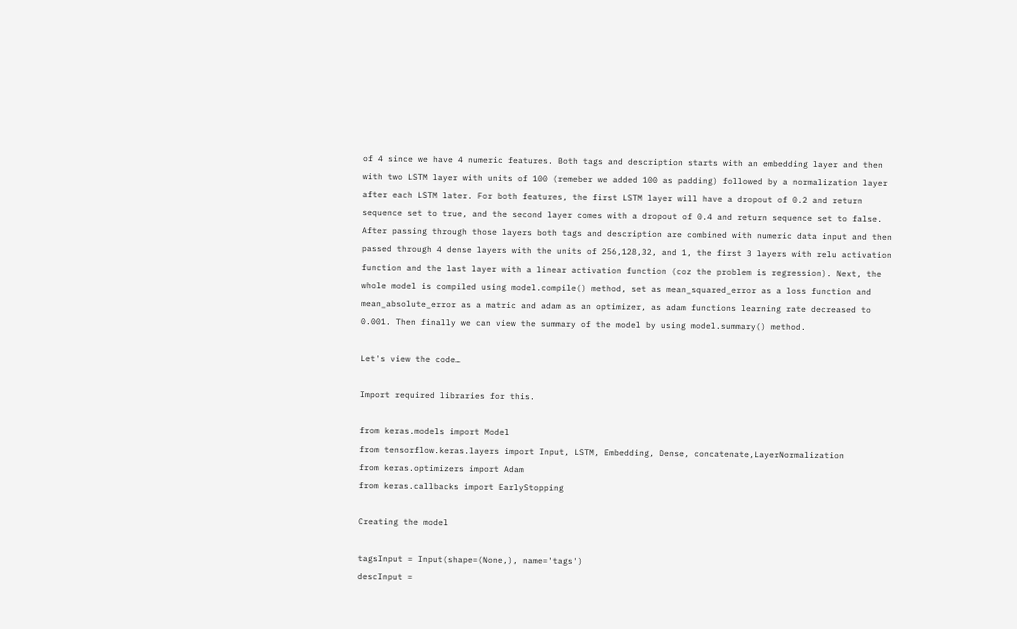of 4 since we have 4 numeric features. Both tags and description starts with an embedding layer and then with two LSTM layer with units of 100 (remeber we added 100 as padding) followed by a normalization layer after each LSTM later. For both features, the first LSTM layer will have a dropout of 0.2 and return sequence set to true, and the second layer comes with a dropout of 0.4 and return sequence set to false. After passing through those layers both tags and description are combined with numeric data input and then passed through 4 dense layers with the units of 256,128,32, and 1, the first 3 layers with relu activation function and the last layer with a linear activation function (coz the problem is regression). Next, the whole model is compiled using model.compile() method, set as mean_squared_error as a loss function and mean_absolute_error as a matric and adam as an optimizer, as adam functions learning rate decreased to 0.001. Then finally we can view the summary of the model by using model.summary() method.

Let's view the code…

Import required libraries for this.

from keras.models import Model
from tensorflow.keras.layers import Input, LSTM, Embedding, Dense, concatenate,LayerNormalization
from keras.optimizers import Adam
from keras.callbacks import EarlyStopping

Creating the model

tagsInput = Input(shape=(None,), name='tags')
descInput =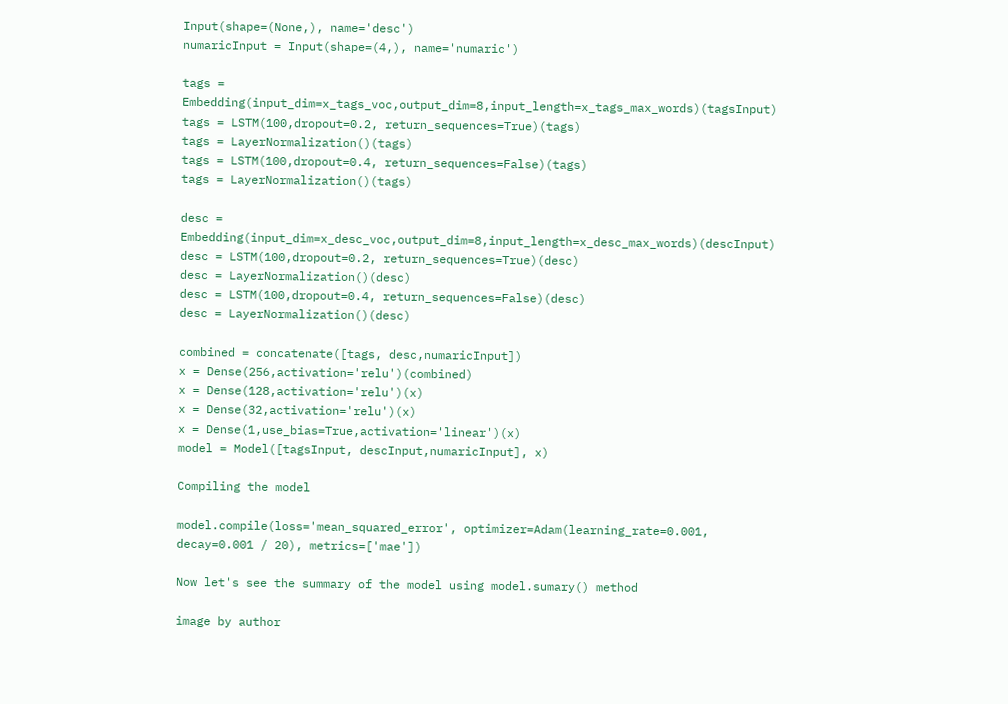Input(shape=(None,), name='desc')
numaricInput = Input(shape=(4,), name='numaric')

tags = Embedding(input_dim=x_tags_voc,output_dim=8,input_length=x_tags_max_words)(tagsInput)
tags = LSTM(100,dropout=0.2, return_sequences=True)(tags)
tags = LayerNormalization()(tags)
tags = LSTM(100,dropout=0.4, return_sequences=False)(tags)
tags = LayerNormalization()(tags)

desc = Embedding(input_dim=x_desc_voc,output_dim=8,input_length=x_desc_max_words)(descInput)
desc = LSTM(100,dropout=0.2, return_sequences=True)(desc)
desc = LayerNormalization()(desc)
desc = LSTM(100,dropout=0.4, return_sequences=False)(desc)
desc = LayerNormalization()(desc)

combined = concatenate([tags, desc,numaricInput])
x = Dense(256,activation='relu')(combined)
x = Dense(128,activation='relu')(x)
x = Dense(32,activation='relu')(x)
x = Dense(1,use_bias=True,activation='linear')(x)
model = Model([tagsInput, descInput,numaricInput], x)

Compiling the model

model.compile(loss='mean_squared_error', optimizer=Adam(learning_rate=0.001, decay=0.001 / 20), metrics=['mae'])

Now let's see the summary of the model using model.sumary() method

image by author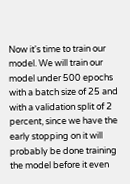Now it's time to train our model. We will train our model under 500 epochs with a batch size of 25 and with a validation split of 2 percent, since we have the early stopping on it will probably be done training the model before it even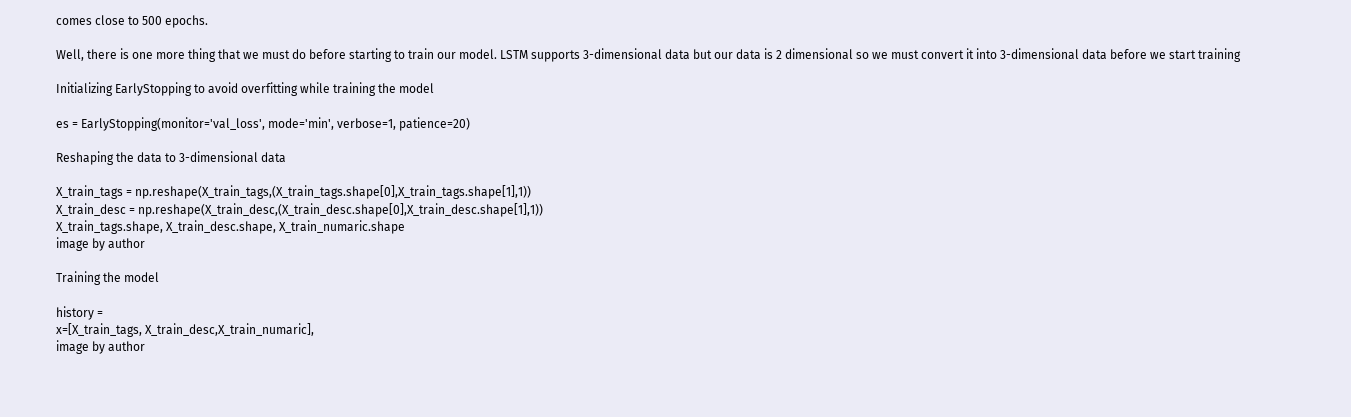comes close to 500 epochs.

Well, there is one more thing that we must do before starting to train our model. LSTM supports 3-dimensional data but our data is 2 dimensional so we must convert it into 3-dimensional data before we start training

Initializing EarlyStopping to avoid overfitting while training the model

es = EarlyStopping(monitor='val_loss', mode='min', verbose=1, patience=20)

Reshaping the data to 3-dimensional data

X_train_tags = np.reshape(X_train_tags,(X_train_tags.shape[0],X_train_tags.shape[1],1))
X_train_desc = np.reshape(X_train_desc,(X_train_desc.shape[0],X_train_desc.shape[1],1))
X_train_tags.shape, X_train_desc.shape, X_train_numaric.shape
image by author

Training the model

history =
x=[X_train_tags, X_train_desc,X_train_numaric],
image by author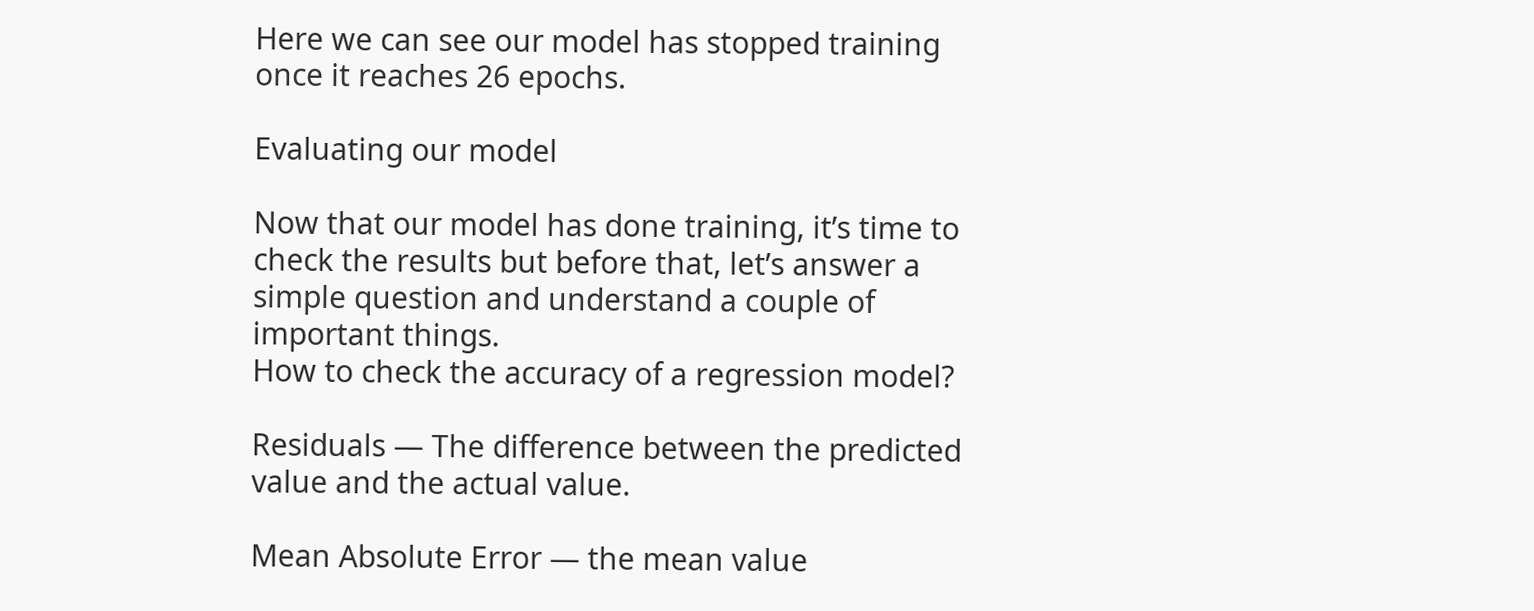Here we can see our model has stopped training once it reaches 26 epochs.

Evaluating our model

Now that our model has done training, it’s time to check the results but before that, let’s answer a simple question and understand a couple of important things.
How to check the accuracy of a regression model?

Residuals — The difference between the predicted value and the actual value.

Mean Absolute Error — the mean value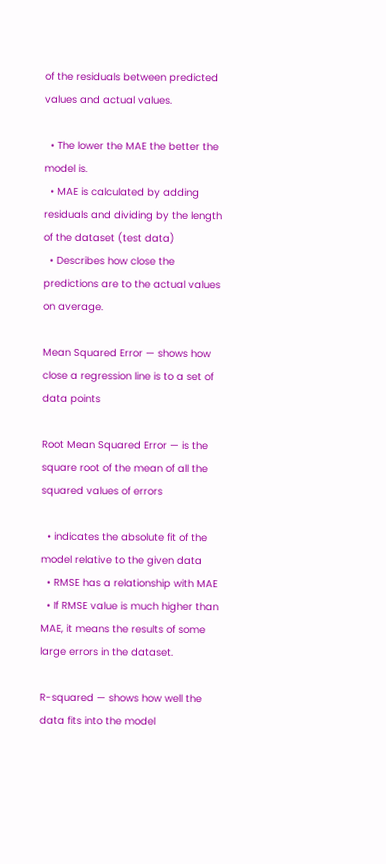of the residuals between predicted values and actual values.

  • The lower the MAE the better the model is.
  • MAE is calculated by adding residuals and dividing by the length of the dataset (test data)
  • Describes how close the predictions are to the actual values on average.

Mean Squared Error — shows how close a regression line is to a set of data points

Root Mean Squared Error — is the square root of the mean of all the squared values of errors

  • indicates the absolute fit of the model relative to the given data
  • RMSE has a relationship with MAE
  • If RMSE value is much higher than MAE, it means the results of some large errors in the dataset.

R-squared — shows how well the data fits into the model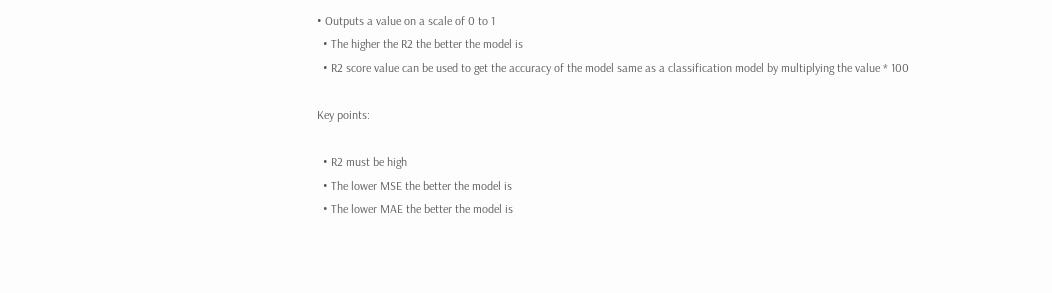• Outputs a value on a scale of 0 to 1
  • The higher the R2 the better the model is
  • R2 score value can be used to get the accuracy of the model same as a classification model by multiplying the value * 100

Key points:

  • R2 must be high
  • The lower MSE the better the model is
  • The lower MAE the better the model is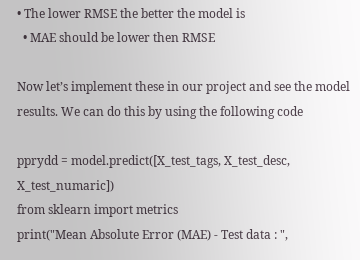• The lower RMSE the better the model is
  • MAE should be lower then RMSE

Now let’s implement these in our project and see the model results. We can do this by using the following code

pprydd = model.predict([X_test_tags, X_test_desc, X_test_numaric])
from sklearn import metrics
print("Mean Absolute Error (MAE) - Test data : ",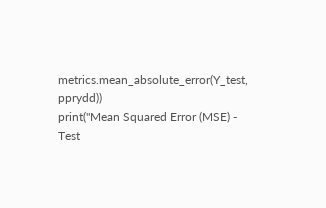metrics.mean_absolute_error(Y_test, pprydd))
print("Mean Squared Error (MSE) - Test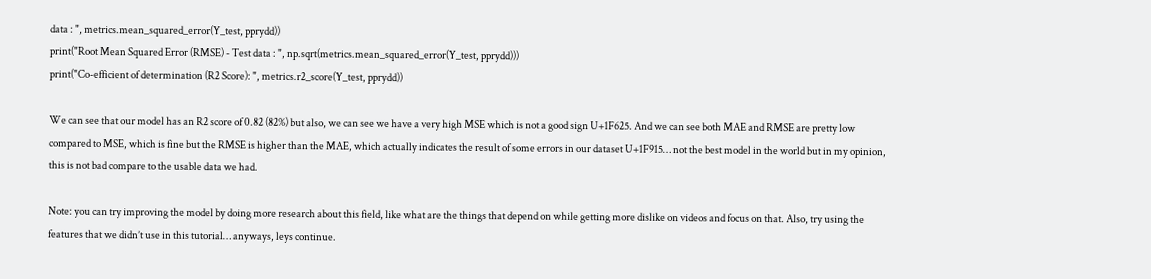data : ", metrics.mean_squared_error(Y_test, pprydd))
print("Root Mean Squared Error (RMSE) - Test data : ", np.sqrt(metrics.mean_squared_error(Y_test, pprydd)))
print("Co-efficient of determination (R2 Score): ", metrics.r2_score(Y_test, pprydd))

We can see that our model has an R2 score of 0.82 (82%) but also, we can see we have a very high MSE which is not a good sign U+1F625. And we can see both MAE and RMSE are pretty low compared to MSE, which is fine but the RMSE is higher than the MAE, which actually indicates the result of some errors in our dataset U+1F915… not the best model in the world but in my opinion, this is not bad compare to the usable data we had.

Note: you can try improving the model by doing more research about this field, like what are the things that depend on while getting more dislike on videos and focus on that. Also, try using the features that we didn’t use in this tutorial… anyways, leys continue.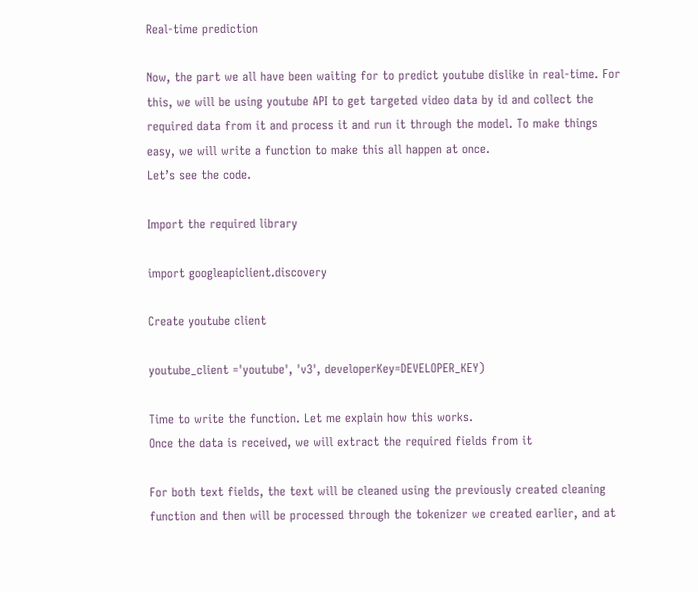Real-time prediction

Now, the part we all have been waiting for to predict youtube dislike in real-time. For this, we will be using youtube API to get targeted video data by id and collect the required data from it and process it and run it through the model. To make things easy, we will write a function to make this all happen at once.
Let’s see the code.

Import the required library

import googleapiclient.discovery

Create youtube client

youtube_client ='youtube', 'v3', developerKey=DEVELOPER_KEY)

Time to write the function. Let me explain how this works.
Once the data is received, we will extract the required fields from it

For both text fields, the text will be cleaned using the previously created cleaning function and then will be processed through the tokenizer we created earlier, and at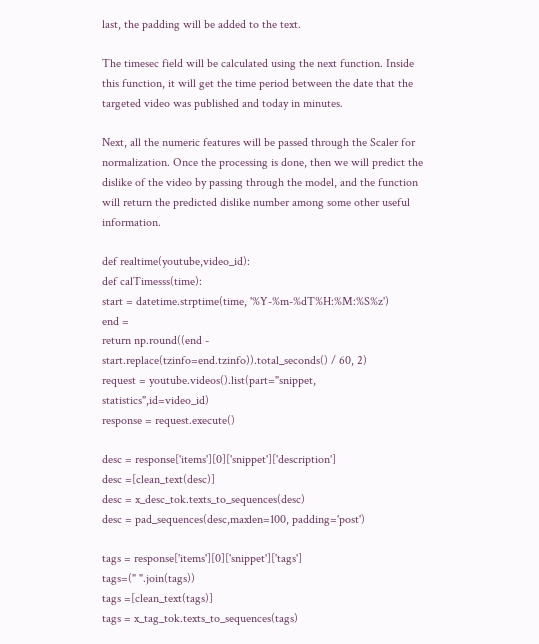last, the padding will be added to the text.

The timesec field will be calculated using the next function. Inside this function, it will get the time period between the date that the targeted video was published and today in minutes.

Next, all the numeric features will be passed through the Scaler for normalization. Once the processing is done, then we will predict the dislike of the video by passing through the model, and the function will return the predicted dislike number among some other useful information.

def realtime(youtube,video_id):
def calTimesss(time):
start = datetime.strptime(time, '%Y-%m-%dT%H:%M:%S%z')
end =
return np.round((end - start.replace(tzinfo=end.tzinfo)).total_seconds() / 60, 2)
request = youtube.videos().list(part="snippet, statistics",id=video_id)
response = request.execute()

desc = response['items'][0]['snippet']['description']
desc =[clean_text(desc)]
desc = x_desc_tok.texts_to_sequences(desc)
desc = pad_sequences(desc,maxlen=100, padding='post')

tags = response['items'][0]['snippet']['tags']
tags=(" ".join(tags))
tags =[clean_text(tags)]
tags = x_tag_tok.texts_to_sequences(tags)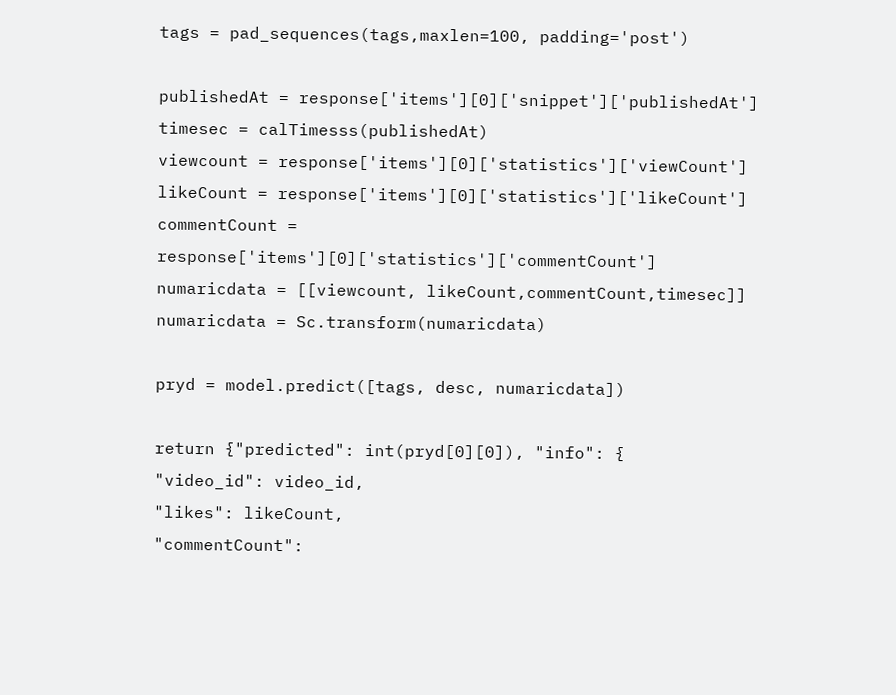tags = pad_sequences(tags,maxlen=100, padding='post')

publishedAt = response['items'][0]['snippet']['publishedAt']
timesec = calTimesss(publishedAt)
viewcount = response['items'][0]['statistics']['viewCount']
likeCount = response['items'][0]['statistics']['likeCount']
commentCount = response['items'][0]['statistics']['commentCount']
numaricdata = [[viewcount, likeCount,commentCount,timesec]]
numaricdata = Sc.transform(numaricdata)

pryd = model.predict([tags, desc, numaricdata])

return {"predicted": int(pryd[0][0]), "info": {
"video_id": video_id,
"likes": likeCount,
"commentCount":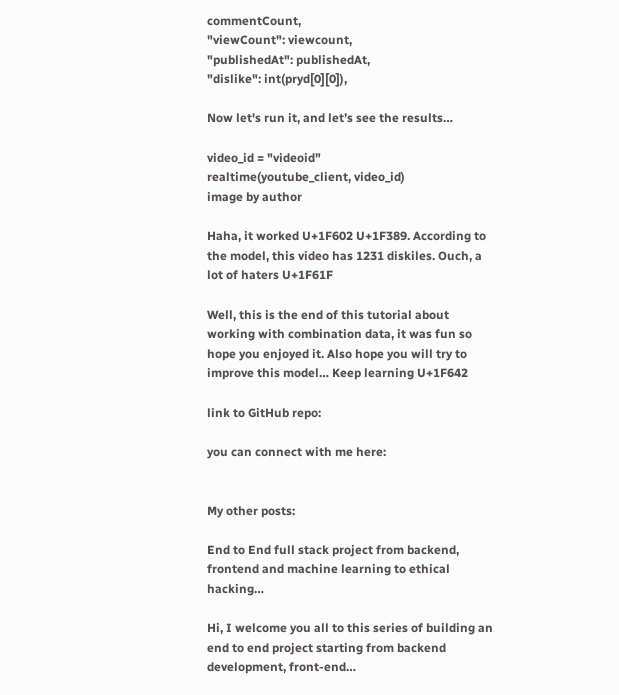commentCount,
"viewCount": viewcount,
"publishedAt": publishedAt,
"dislike": int(pryd[0][0]),

Now let's run it, and let’s see the results…

video_id = "videoid"
realtime(youtube_client, video_id)
image by author

Haha, it worked U+1F602 U+1F389. According to the model, this video has 1231 diskiles. Ouch, a lot of haters U+1F61F

Well, this is the end of this tutorial about working with combination data, it was fun so hope you enjoyed it. Also hope you will try to improve this model… Keep learning U+1F642

link to GitHub repo:

you can connect with me here:


My other posts:

End to End full stack project from backend, frontend and machine learning to ethical hacking…

Hi, I welcome you all to this series of building an end to end project starting from backend development, front-end…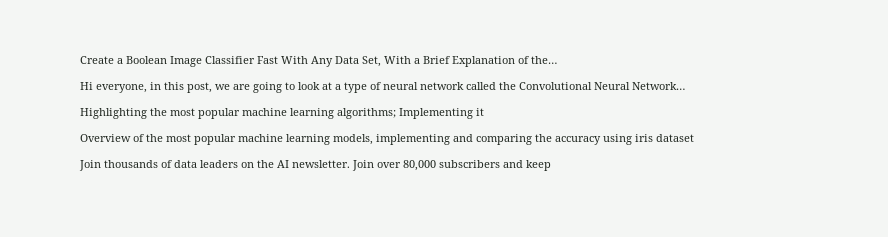Create a Boolean Image Classifier Fast With Any Data Set, With a Brief Explanation of the…

Hi everyone, in this post, we are going to look at a type of neural network called the Convolutional Neural Network…

Highlighting the most popular machine learning algorithms; Implementing it

Overview of the most popular machine learning models, implementing and comparing the accuracy using iris dataset

Join thousands of data leaders on the AI newsletter. Join over 80,000 subscribers and keep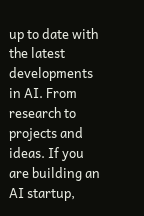up to date with the latest developments in AI. From research to projects and ideas. If you are building an AI startup,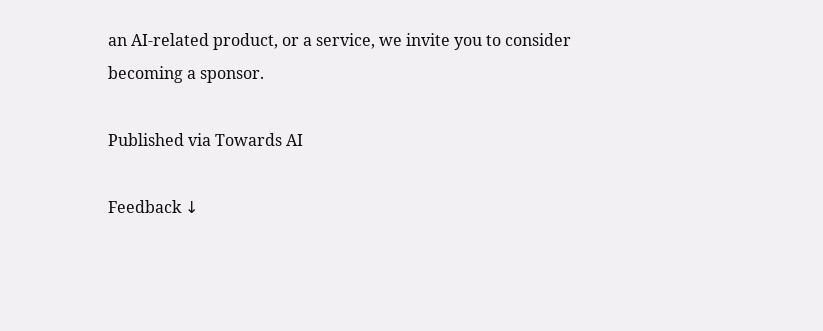an AI-related product, or a service, we invite you to consider becoming a sponsor.

Published via Towards AI

Feedback ↓